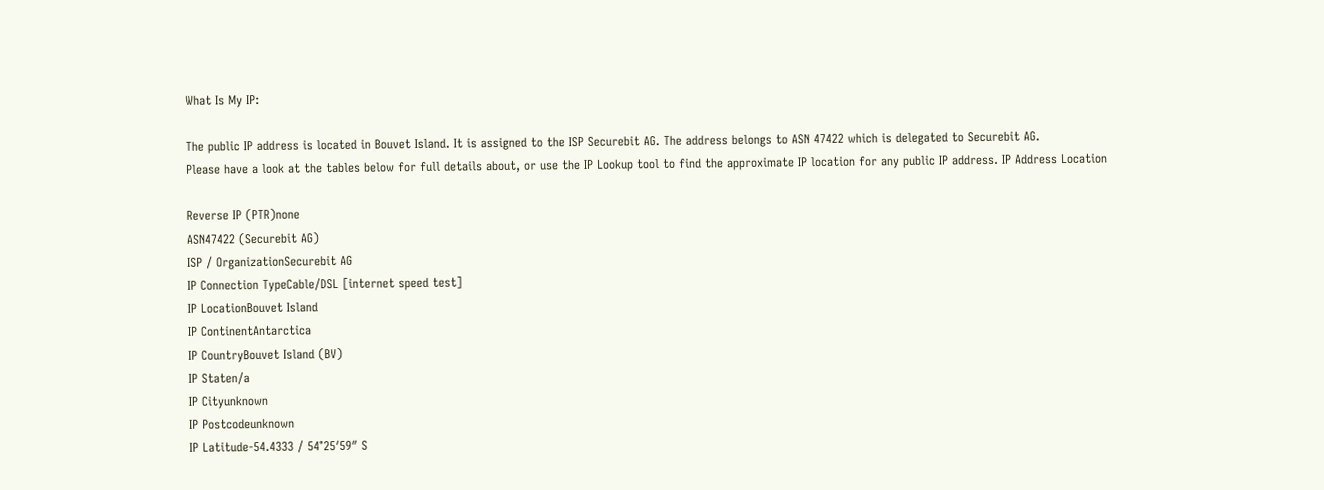What Is My IP:

The public IP address is located in Bouvet Island. It is assigned to the ISP Securebit AG. The address belongs to ASN 47422 which is delegated to Securebit AG.
Please have a look at the tables below for full details about, or use the IP Lookup tool to find the approximate IP location for any public IP address. IP Address Location

Reverse IP (PTR)none
ASN47422 (Securebit AG)
ISP / OrganizationSecurebit AG
IP Connection TypeCable/DSL [internet speed test]
IP LocationBouvet Island
IP ContinentAntarctica
IP CountryBouvet Island (BV)
IP Staten/a
IP Cityunknown
IP Postcodeunknown
IP Latitude-54.4333 / 54°25′59″ S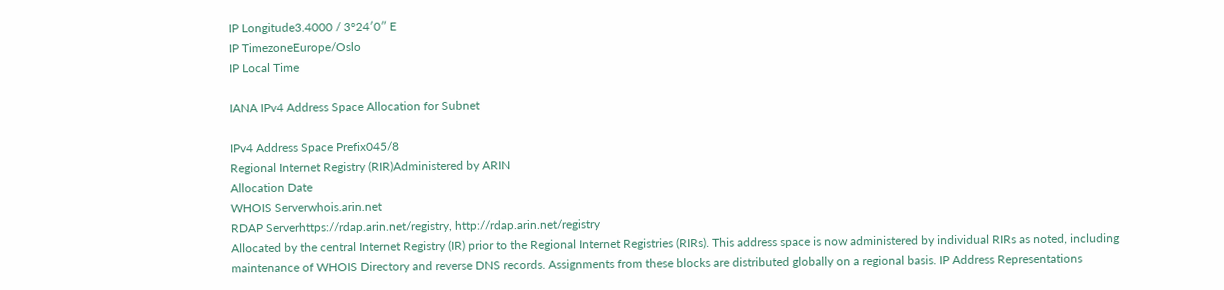IP Longitude3.4000 / 3°24′0″ E
IP TimezoneEurope/Oslo
IP Local Time

IANA IPv4 Address Space Allocation for Subnet

IPv4 Address Space Prefix045/8
Regional Internet Registry (RIR)Administered by ARIN
Allocation Date
WHOIS Serverwhois.arin.net
RDAP Serverhttps://rdap.arin.net/registry, http://rdap.arin.net/registry
Allocated by the central Internet Registry (IR) prior to the Regional Internet Registries (RIRs). This address space is now administered by individual RIRs as noted, including maintenance of WHOIS Directory and reverse DNS records. Assignments from these blocks are distributed globally on a regional basis. IP Address Representations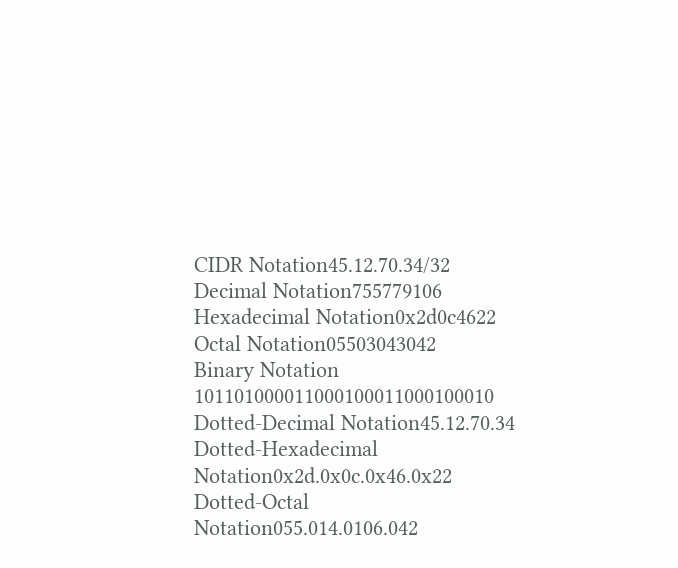CIDR Notation45.12.70.34/32
Decimal Notation755779106
Hexadecimal Notation0x2d0c4622
Octal Notation05503043042
Binary Notation 101101000011000100011000100010
Dotted-Decimal Notation45.12.70.34
Dotted-Hexadecimal Notation0x2d.0x0c.0x46.0x22
Dotted-Octal Notation055.014.0106.042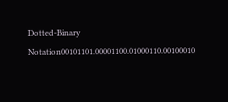Dotted-Binary Notation00101101.00001100.01000110.00100010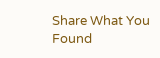Share What You Found